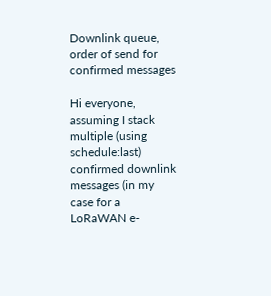Downlink queue, order of send for confirmed messages

Hi everyone,
assuming I stack multiple (using schedule:last) confirmed downlink messages (in my case for a LoRaWAN e-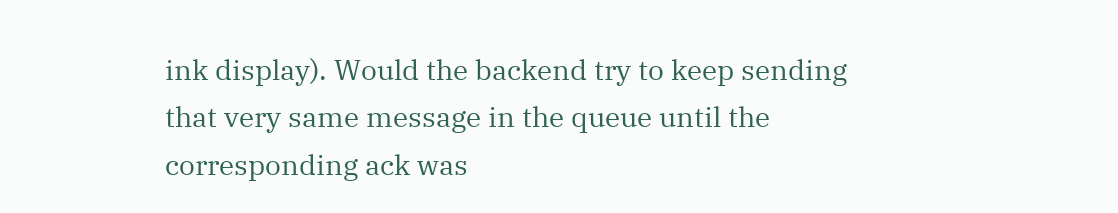ink display). Would the backend try to keep sending that very same message in the queue until the corresponding ack was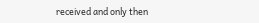received and only then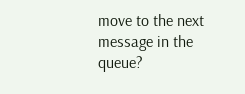move to the next message in the queue?